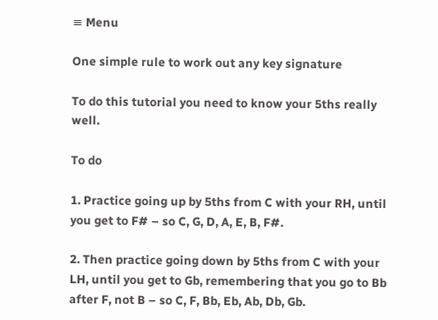≡ Menu

One simple rule to work out any key signature

To do this tutorial you need to know your 5ths really well.

To do

1. Practice going up by 5ths from C with your RH, until you get to F# – so C, G, D, A, E, B, F#.

2. Then practice going down by 5ths from C with your LH, until you get to Gb, remembering that you go to Bb after F, not B – so C, F, Bb, Eb, Ab, Db, Gb.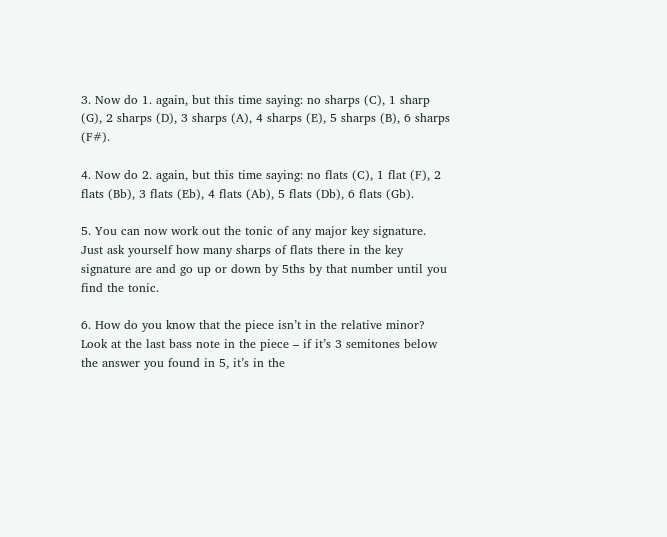3. Now do 1. again, but this time saying: no sharps (C), 1 sharp (G), 2 sharps (D), 3 sharps (A), 4 sharps (E), 5 sharps (B), 6 sharps (F#).

4. Now do 2. again, but this time saying: no flats (C), 1 flat (F), 2 flats (Bb), 3 flats (Eb), 4 flats (Ab), 5 flats (Db), 6 flats (Gb).

5. You can now work out the tonic of any major key signature. Just ask yourself how many sharps of flats there in the key signature are and go up or down by 5ths by that number until you find the tonic.

6. How do you know that the piece isn’t in the relative minor? Look at the last bass note in the piece – if it’s 3 semitones below the answer you found in 5, it’s in the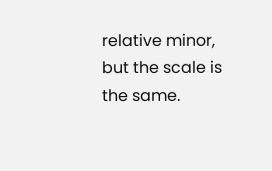relative minor, but the scale is the same.